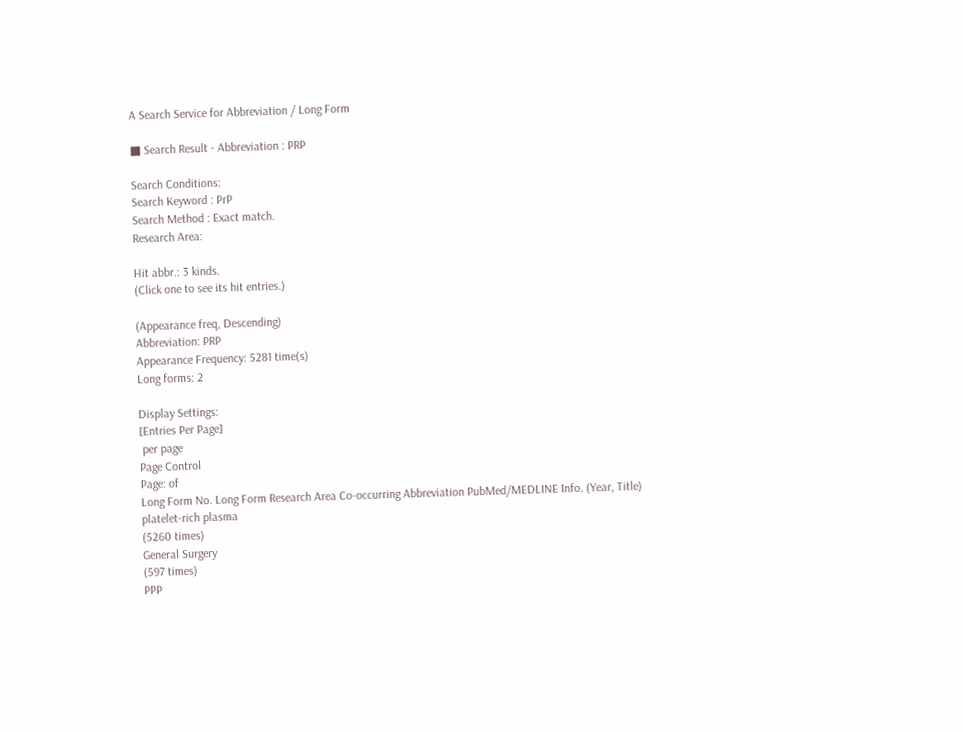A Search Service for Abbreviation / Long Form

■ Search Result - Abbreviation : PRP

Search Conditions:
Search Keyword : PrP
Search Method : Exact match.
Research Area:

Hit abbr.: 3 kinds.
(Click one to see its hit entries.)

(Appearance freq, Descending)
Abbreviation: PRP
Appearance Frequency: 5281 time(s)
Long forms: 2

Display Settings:
[Entries Per Page]
 per page
Page Control
Page: of
Long Form No. Long Form Research Area Co-occurring Abbreviation PubMed/MEDLINE Info. (Year, Title)
platelet-rich plasma
(5260 times)
General Surgery
(597 times)
PPP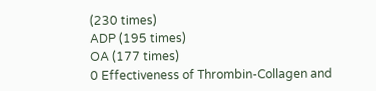(230 times)
ADP (195 times)
OA (177 times)
0 Effectiveness of Thrombin-Collagen and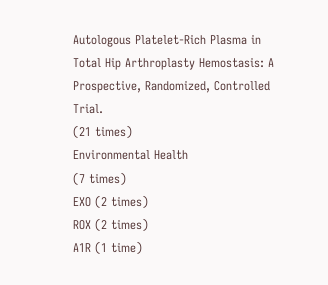Autologous Platelet-Rich Plasma in Total Hip Arthroplasty Hemostasis: A Prospective, Randomized, Controlled Trial.
(21 times)
Environmental Health
(7 times)
EXO (2 times)
ROX (2 times)
A1R (1 time)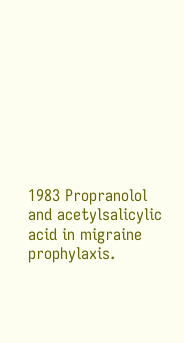1983 Propranolol and acetylsalicylic acid in migraine prophylaxis.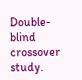Double-blind crossover study.